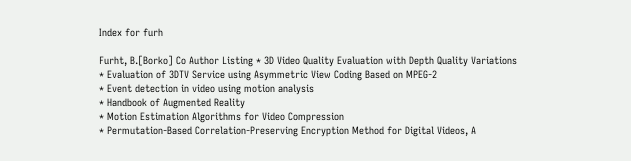Index for furh

Furht, B.[Borko] Co Author Listing * 3D Video Quality Evaluation with Depth Quality Variations
* Evaluation of 3DTV Service using Asymmetric View Coding Based on MPEG-2
* Event detection in video using motion analysis
* Handbook of Augmented Reality
* Motion Estimation Algorithms for Video Compression
* Permutation-Based Correlation-Preserving Encryption Method for Digital Videos, A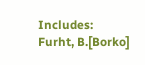Includes: Furht, B.[Borko]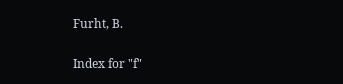Furht, B.

Index for "f"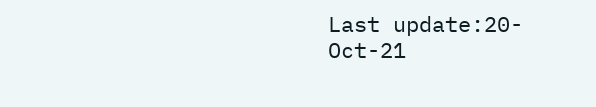Last update:20-Oct-21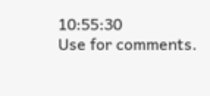10:55:30
Use for comments.